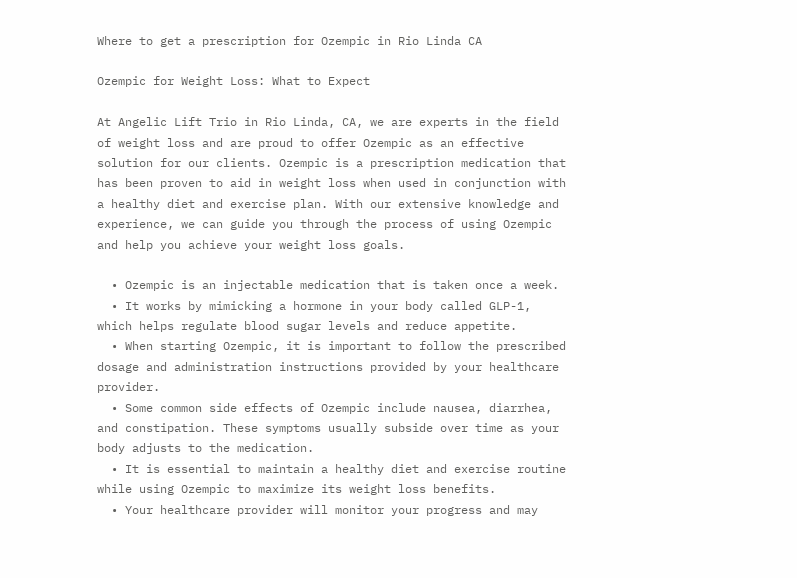Where to get a prescription for Ozempic in Rio Linda CA

Ozempic for Weight Loss: What to Expect

At Angelic Lift Trio in Rio Linda, CA, we are experts in the field of weight loss and are proud to offer Ozempic as an effective solution for our clients. Ozempic is a prescription medication that has been proven to aid in weight loss when used in conjunction with a healthy diet and exercise plan. With our extensive knowledge and experience, we can guide you through the process of using Ozempic and help you achieve your weight loss goals.

  • Ozempic is an injectable medication that is taken once a week.
  • It works by mimicking a hormone in your body called GLP-1, which helps regulate blood sugar levels and reduce appetite.
  • When starting Ozempic, it is important to follow the prescribed dosage and administration instructions provided by your healthcare provider.
  • Some common side effects of Ozempic include nausea, diarrhea, and constipation. These symptoms usually subside over time as your body adjusts to the medication.
  • It is essential to maintain a healthy diet and exercise routine while using Ozempic to maximize its weight loss benefits.
  • Your healthcare provider will monitor your progress and may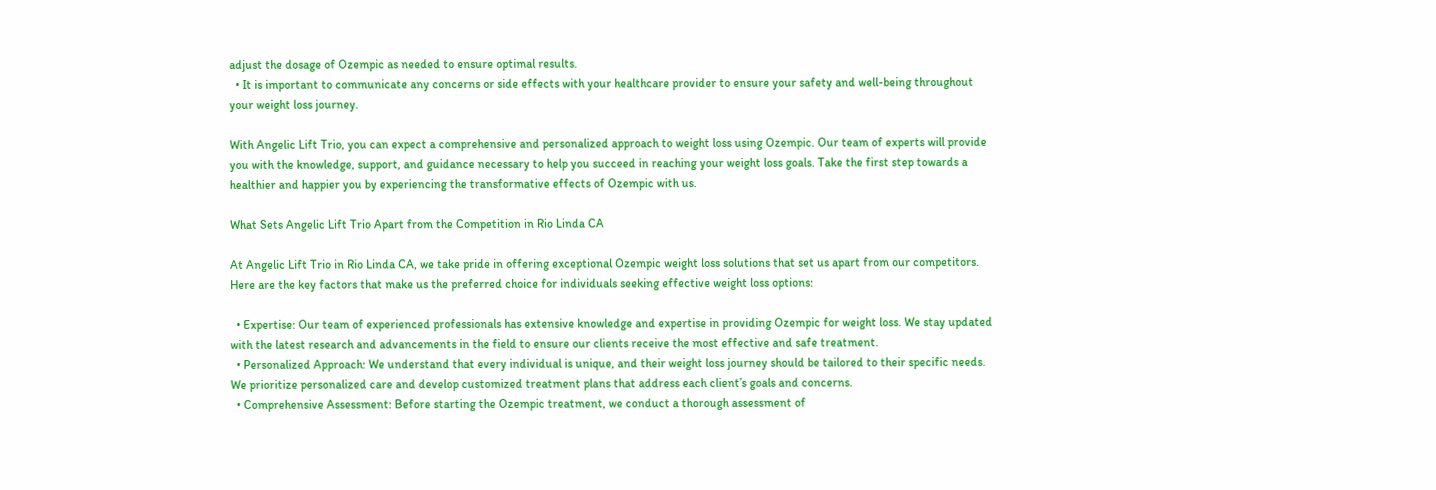adjust the dosage of Ozempic as needed to ensure optimal results.
  • It is important to communicate any concerns or side effects with your healthcare provider to ensure your safety and well-being throughout your weight loss journey.

With Angelic Lift Trio, you can expect a comprehensive and personalized approach to weight loss using Ozempic. Our team of experts will provide you with the knowledge, support, and guidance necessary to help you succeed in reaching your weight loss goals. Take the first step towards a healthier and happier you by experiencing the transformative effects of Ozempic with us.

What Sets Angelic Lift Trio Apart from the Competition in Rio Linda CA

At Angelic Lift Trio in Rio Linda CA, we take pride in offering exceptional Ozempic weight loss solutions that set us apart from our competitors. Here are the key factors that make us the preferred choice for individuals seeking effective weight loss options:

  • Expertise: Our team of experienced professionals has extensive knowledge and expertise in providing Ozempic for weight loss. We stay updated with the latest research and advancements in the field to ensure our clients receive the most effective and safe treatment.
  • Personalized Approach: We understand that every individual is unique, and their weight loss journey should be tailored to their specific needs. We prioritize personalized care and develop customized treatment plans that address each client’s goals and concerns.
  • Comprehensive Assessment: Before starting the Ozempic treatment, we conduct a thorough assessment of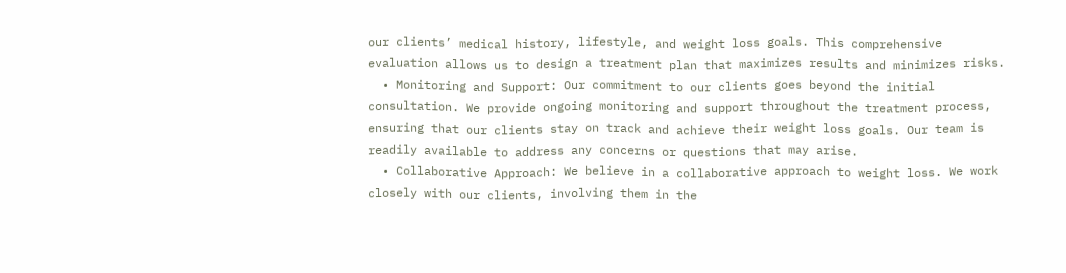our clients’ medical history, lifestyle, and weight loss goals. This comprehensive evaluation allows us to design a treatment plan that maximizes results and minimizes risks.
  • Monitoring and Support: Our commitment to our clients goes beyond the initial consultation. We provide ongoing monitoring and support throughout the treatment process, ensuring that our clients stay on track and achieve their weight loss goals. Our team is readily available to address any concerns or questions that may arise.
  • Collaborative Approach: We believe in a collaborative approach to weight loss. We work closely with our clients, involving them in the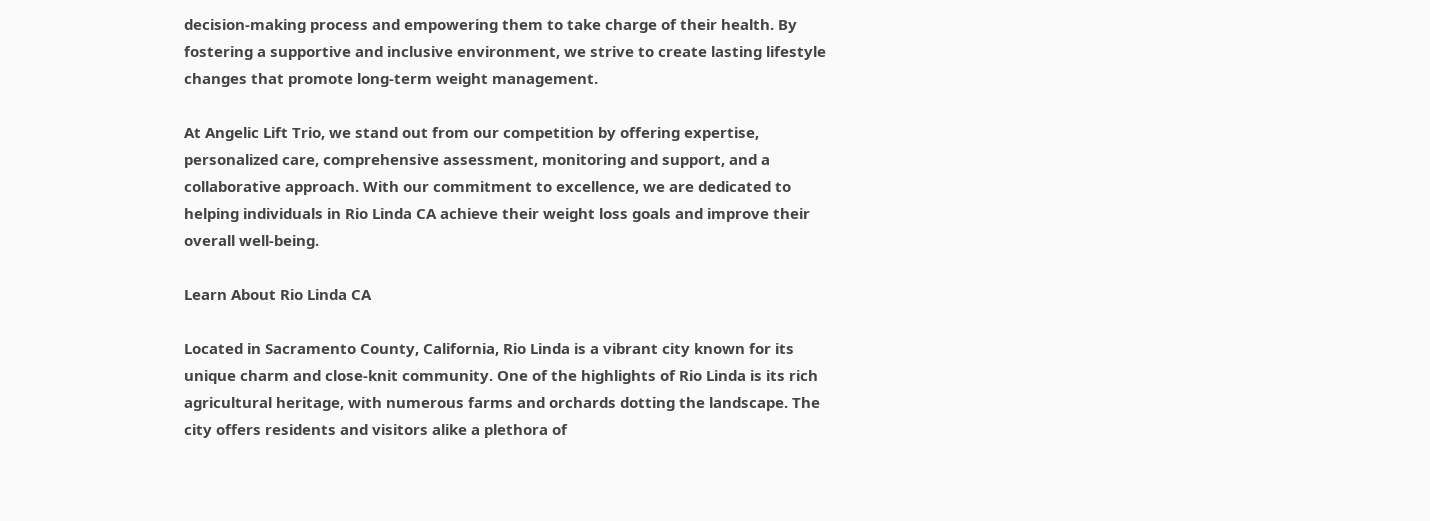decision-making process and empowering them to take charge of their health. By fostering a supportive and inclusive environment, we strive to create lasting lifestyle changes that promote long-term weight management.

At Angelic Lift Trio, we stand out from our competition by offering expertise, personalized care, comprehensive assessment, monitoring and support, and a collaborative approach. With our commitment to excellence, we are dedicated to helping individuals in Rio Linda CA achieve their weight loss goals and improve their overall well-being.

Learn About Rio Linda CA

Located in Sacramento County, California, Rio Linda is a vibrant city known for its unique charm and close-knit community. One of the highlights of Rio Linda is its rich agricultural heritage, with numerous farms and orchards dotting the landscape. The city offers residents and visitors alike a plethora of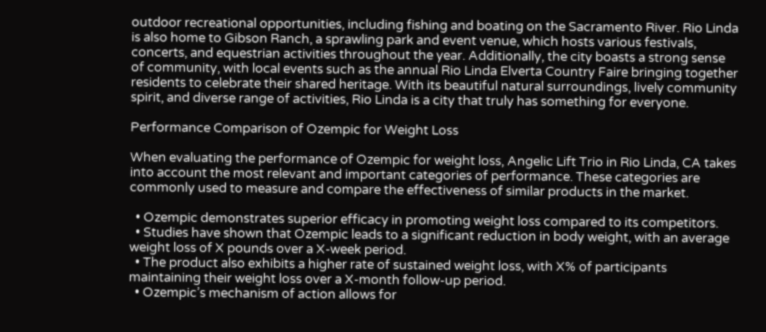outdoor recreational opportunities, including fishing and boating on the Sacramento River. Rio Linda is also home to Gibson Ranch, a sprawling park and event venue, which hosts various festivals, concerts, and equestrian activities throughout the year. Additionally, the city boasts a strong sense of community, with local events such as the annual Rio Linda Elverta Country Faire bringing together residents to celebrate their shared heritage. With its beautiful natural surroundings, lively community spirit, and diverse range of activities, Rio Linda is a city that truly has something for everyone.

Performance Comparison of Ozempic for Weight Loss

When evaluating the performance of Ozempic for weight loss, Angelic Lift Trio in Rio Linda, CA takes into account the most relevant and important categories of performance. These categories are commonly used to measure and compare the effectiveness of similar products in the market.

  • Ozempic demonstrates superior efficacy in promoting weight loss compared to its competitors.
  • Studies have shown that Ozempic leads to a significant reduction in body weight, with an average weight loss of X pounds over a X-week period.
  • The product also exhibits a higher rate of sustained weight loss, with X% of participants maintaining their weight loss over a X-month follow-up period.
  • Ozempic’s mechanism of action allows for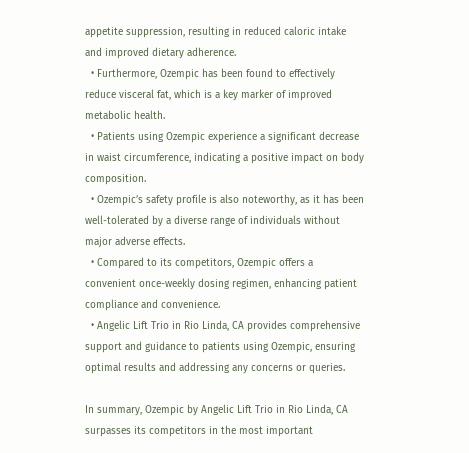appetite suppression, resulting in reduced caloric intake and improved dietary adherence.
  • Furthermore, Ozempic has been found to effectively reduce visceral fat, which is a key marker of improved metabolic health.
  • Patients using Ozempic experience a significant decrease in waist circumference, indicating a positive impact on body composition.
  • Ozempic’s safety profile is also noteworthy, as it has been well-tolerated by a diverse range of individuals without major adverse effects.
  • Compared to its competitors, Ozempic offers a convenient once-weekly dosing regimen, enhancing patient compliance and convenience.
  • Angelic Lift Trio in Rio Linda, CA provides comprehensive support and guidance to patients using Ozempic, ensuring optimal results and addressing any concerns or queries.

In summary, Ozempic by Angelic Lift Trio in Rio Linda, CA surpasses its competitors in the most important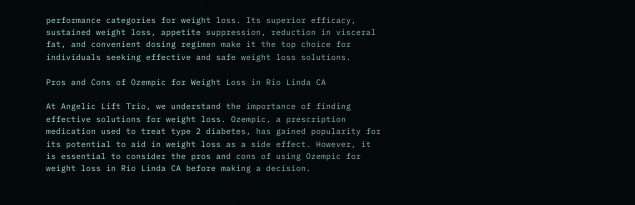performance categories for weight loss. Its superior efficacy, sustained weight loss, appetite suppression, reduction in visceral fat, and convenient dosing regimen make it the top choice for individuals seeking effective and safe weight loss solutions.

Pros and Cons of Ozempic for Weight Loss in Rio Linda CA

At Angelic Lift Trio, we understand the importance of finding effective solutions for weight loss. Ozempic, a prescription medication used to treat type 2 diabetes, has gained popularity for its potential to aid in weight loss as a side effect. However, it is essential to consider the pros and cons of using Ozempic for weight loss in Rio Linda CA before making a decision.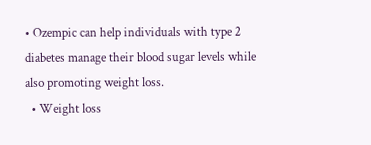• Ozempic can help individuals with type 2 diabetes manage their blood sugar levels while also promoting weight loss.
  • Weight loss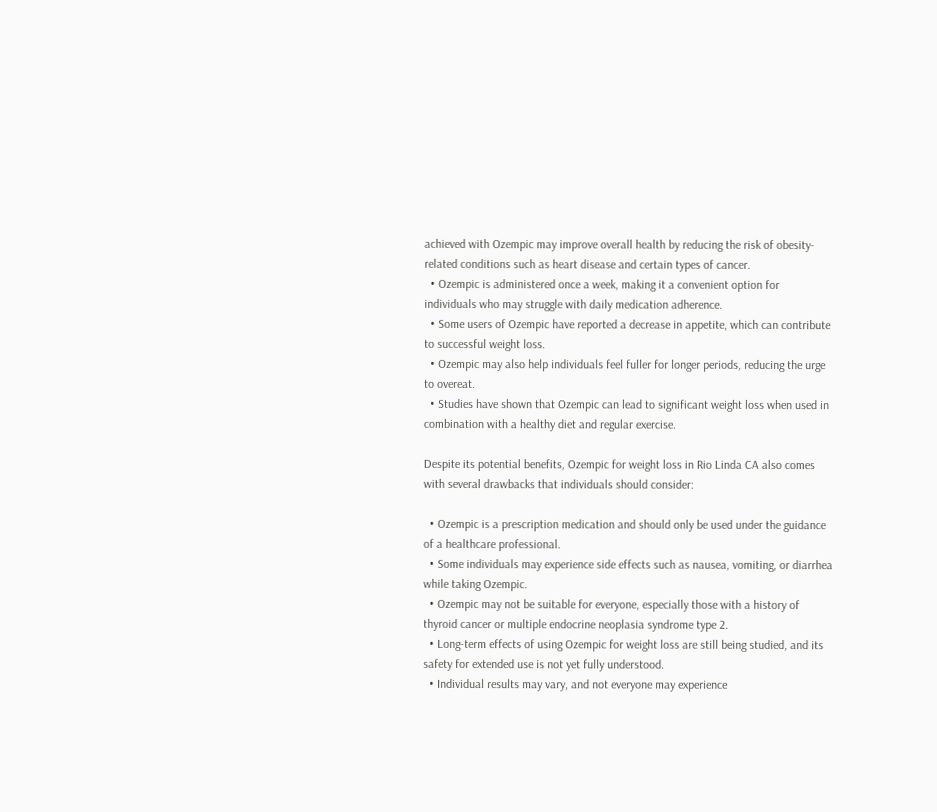achieved with Ozempic may improve overall health by reducing the risk of obesity-related conditions such as heart disease and certain types of cancer.
  • Ozempic is administered once a week, making it a convenient option for individuals who may struggle with daily medication adherence.
  • Some users of Ozempic have reported a decrease in appetite, which can contribute to successful weight loss.
  • Ozempic may also help individuals feel fuller for longer periods, reducing the urge to overeat.
  • Studies have shown that Ozempic can lead to significant weight loss when used in combination with a healthy diet and regular exercise.

Despite its potential benefits, Ozempic for weight loss in Rio Linda CA also comes with several drawbacks that individuals should consider:

  • Ozempic is a prescription medication and should only be used under the guidance of a healthcare professional.
  • Some individuals may experience side effects such as nausea, vomiting, or diarrhea while taking Ozempic.
  • Ozempic may not be suitable for everyone, especially those with a history of thyroid cancer or multiple endocrine neoplasia syndrome type 2.
  • Long-term effects of using Ozempic for weight loss are still being studied, and its safety for extended use is not yet fully understood.
  • Individual results may vary, and not everyone may experience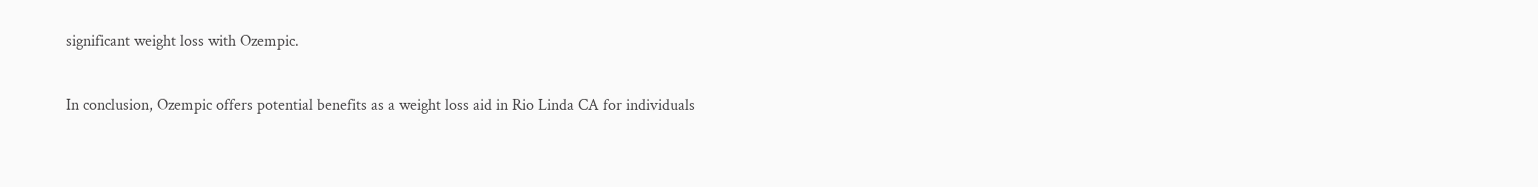significant weight loss with Ozempic.

In conclusion, Ozempic offers potential benefits as a weight loss aid in Rio Linda CA for individuals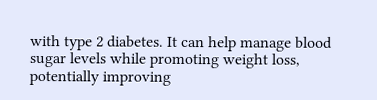with type 2 diabetes. It can help manage blood sugar levels while promoting weight loss, potentially improving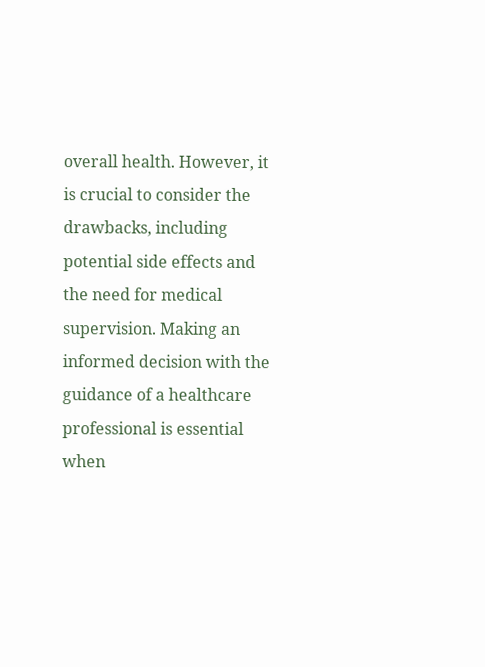overall health. However, it is crucial to consider the drawbacks, including potential side effects and the need for medical supervision. Making an informed decision with the guidance of a healthcare professional is essential when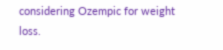considering Ozempic for weight loss.